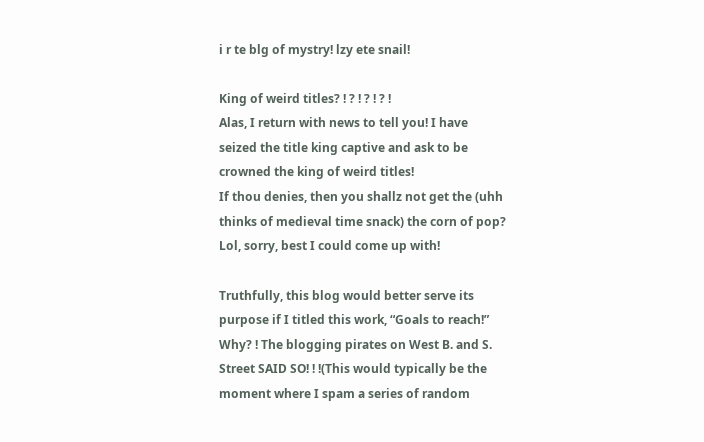i r te blg of mystry! lzy ete snail!

King of weird titles? ! ? ! ? ! ? !
Alas, I return with news to tell you! I have seized the title king captive and ask to be crowned the king of weird titles!
If thou denies, then you shallz not get the (uhh thinks of medieval time snack) the corn of pop? Lol, sorry, best I could come up with!

Truthfully, this blog would better serve its purpose if I titled this work, “Goals to reach!”
Why? ! The blogging pirates on West B. and S. Street SAID SO! ! !(This would typically be the moment where I spam a series of random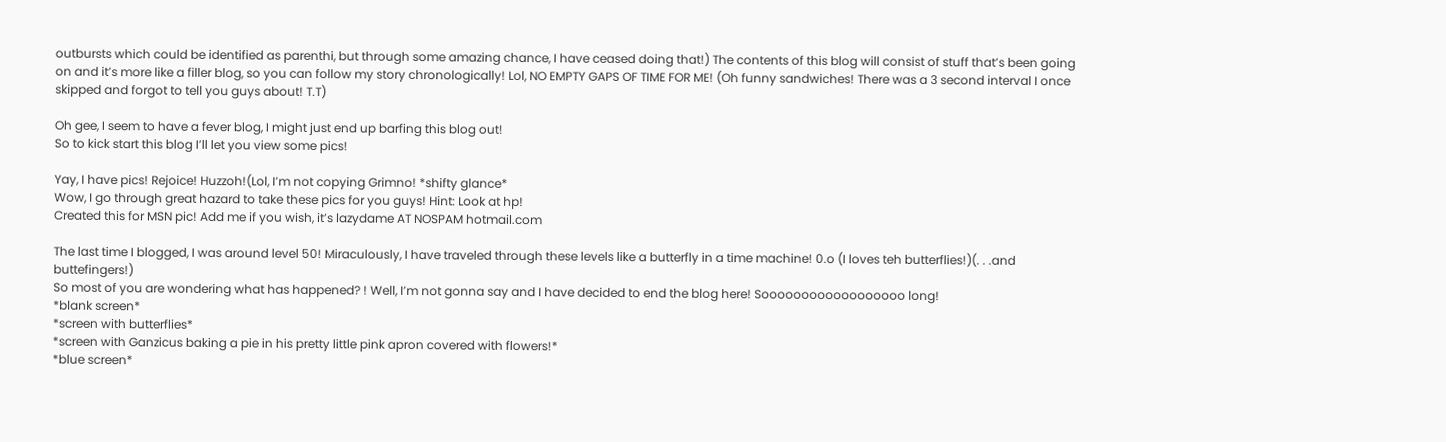outbursts which could be identified as parenthi, but through some amazing chance, I have ceased doing that!) The contents of this blog will consist of stuff that’s been going on and it’s more like a filler blog, so you can follow my story chronologically! Lol, NO EMPTY GAPS OF TIME FOR ME! (Oh funny sandwiches! There was a 3 second interval I once skipped and forgot to tell you guys about! T.T)

Oh gee, I seem to have a fever blog, I might just end up barfing this blog out!
So to kick start this blog I’ll let you view some pics!

Yay, I have pics! Rejoice! Huzzoh!(Lol, I’m not copying Grimno! *shifty glance*
Wow, I go through great hazard to take these pics for you guys! Hint: Look at hp!
Created this for MSN pic! Add me if you wish, it’s lazydame AT NOSPAM hotmail.com

The last time I blogged, I was around level 50! Miraculously, I have traveled through these levels like a butterfly in a time machine! 0.o (I loves teh butterflies!)(. . .and buttefingers!)
So most of you are wondering what has happened? ! Well, I’m not gonna say and I have decided to end the blog here! Soooooooooooooooooo long!
*blank screen*
*screen with butterflies*
*screen with Ganzicus baking a pie in his pretty little pink apron covered with flowers!*
*blue screen*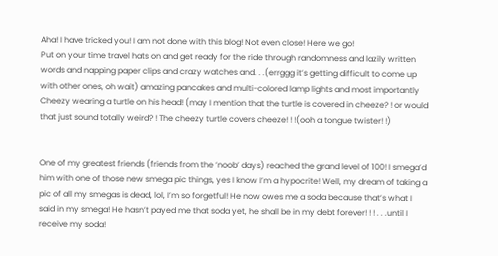Aha! I have tricked you! I am not done with this blog! Not even close! Here we go!
Put on your time travel hats on and get ready for the ride through randomness and lazily written words and napping paper clips and crazy watches and. . .(errggg it’s getting difficult to come up with other ones, oh wait) amazing pancakes and multi-colored lamp lights and most importantly Cheezy wearing a turtle on his head! (may I mention that the turtle is covered in cheeze? ! or would that just sound totally weird? ! The cheezy turtle covers cheeze! ! !(ooh a tongue twister! !)


One of my greatest friends (friends from the ‘noob’ days) reached the grand level of 100! I smega’d him with one of those new smega pic things, yes I know I’m a hypocrite! Well, my dream of taking a pic of all my smegas is dead, lol, I’m so forgetful! He now owes me a soda because that’s what I said in my smega! He hasn’t payed me that soda yet, he shall be in my debt forever! ! ! . . .until I receive my soda!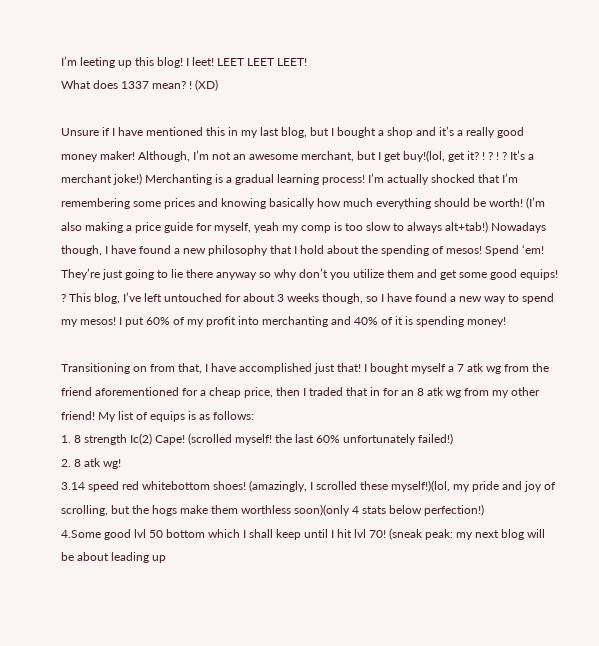I’m leeting up this blog! I leet! LEET LEET LEET!
What does 1337 mean? ! (XD)

Unsure if I have mentioned this in my last blog, but I bought a shop and it’s a really good money maker! Although, I’m not an awesome merchant, but I get buy!(lol, get it? ! ? ! ? It’s a merchant joke!) Merchanting is a gradual learning process! I’m actually shocked that I’m remembering some prices and knowing basically how much everything should be worth! (I’m also making a price guide for myself, yeah my comp is too slow to always alt+tab!) Nowadays though, I have found a new philosophy that I hold about the spending of mesos! Spend ‘em! They’re just going to lie there anyway so why don’t you utilize them and get some good equips! ? This blog, I’ve left untouched for about 3 weeks though, so I have found a new way to spend my mesos! I put 60% of my profit into merchanting and 40% of it is spending money!

Transitioning on from that, I have accomplished just that! I bought myself a 7 atk wg from the friend aforementioned for a cheap price, then I traded that in for an 8 atk wg from my other friend! My list of equips is as follows:
1. 8 strength Ic(2) Cape! (scrolled myself! the last 60% unfortunately failed!)
2. 8 atk wg!
3.14 speed red whitebottom shoes! (amazingly, I scrolled these myself!)(lol, my pride and joy of scrolling, but the hogs make them worthless soon)(only 4 stats below perfection!)
4.Some good lvl 50 bottom which I shall keep until I hit lvl 70! (sneak peak: my next blog will be about leading up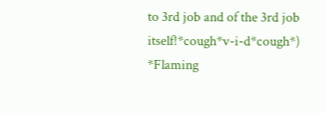to 3rd job and of the 3rd job itself!*cough*v-i-d*cough*) *Flaming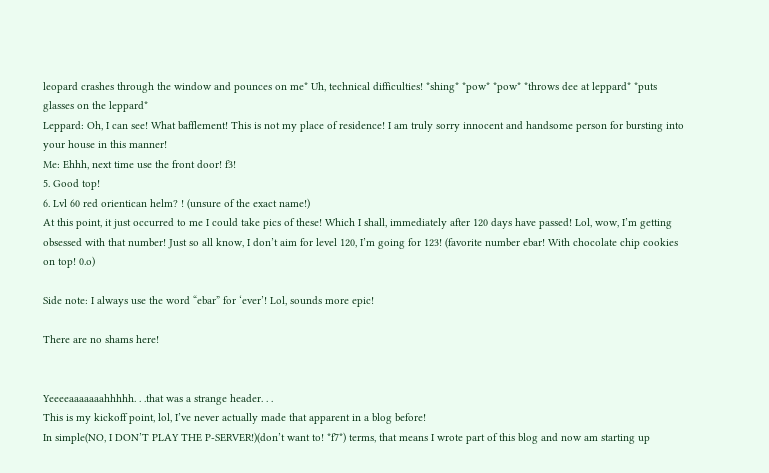leopard crashes through the window and pounces on me* Uh, technical difficulties! *shing* *pow* *pow* *throws dee at leppard* *puts glasses on the leppard*
Leppard: Oh, I can see! What bafflement! This is not my place of residence! I am truly sorry innocent and handsome person for bursting into your house in this manner!
Me: Ehhh, next time use the front door! f3!
5. Good top!
6. Lvl 60 red orientican helm? ! (unsure of the exact name!)
At this point, it just occurred to me I could take pics of these! Which I shall, immediately after 120 days have passed! Lol, wow, I’m getting obsessed with that number! Just so all know, I don’t aim for level 120, I’m going for 123! (favorite number ebar! With chocolate chip cookies on top! 0.o)

Side note: I always use the word “ebar” for ‘ever’! Lol, sounds more epic!

There are no shams here!


Yeeeeaaaaaaahhhhh. . .that was a strange header. . .
This is my kickoff point, lol, I’ve never actually made that apparent in a blog before!
In simple(NO, I DON’T PLAY THE P-SERVER!)(don’t want to! *f7*) terms, that means I wrote part of this blog and now am starting up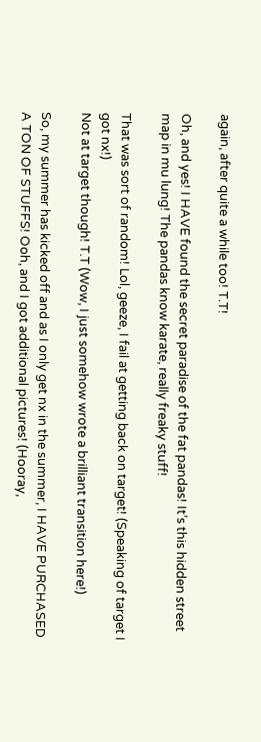again, after quite a while too! T.T!

Oh, and yes! I HAVE found the secret paradise of the fat pandas! It’s this hidden street map in mu lung! The pandas know karate, really freaky stuff!

That was sort of random! Lol, geeze, I fail at getting back on target! (Speaking of target I got nx!)
Not at target though! T.T (Wow, I just somehow wrote a brilliant transition here!)

So, my summer has kicked off and as I only get nx in the summer, I HAVE PURCHASED A TON OF STUFFS! Ooh, and I got additional pictures! (Hooray,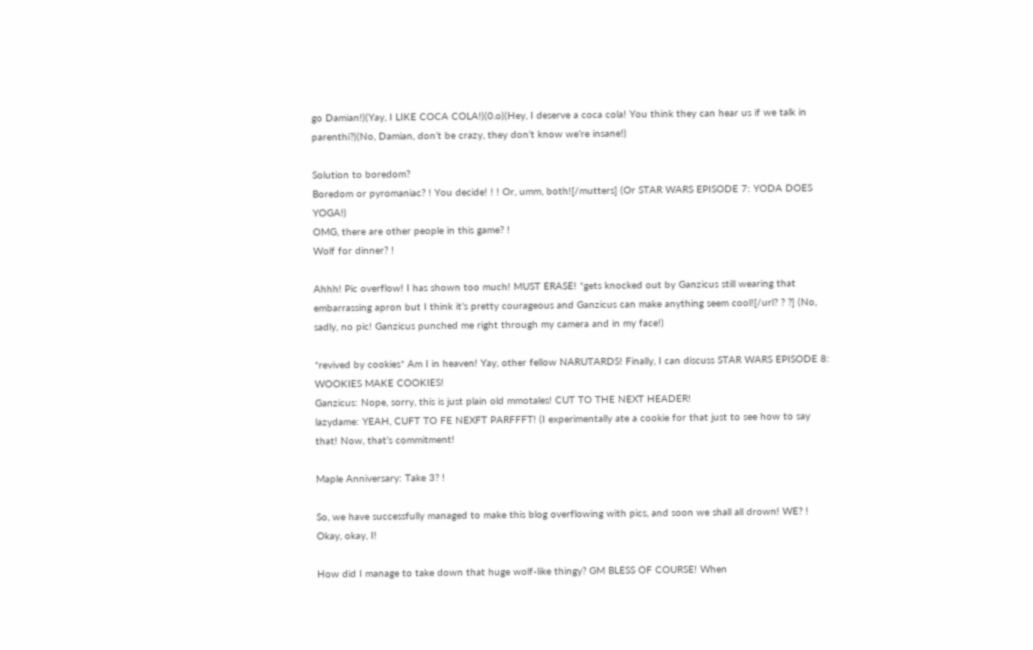go Damian!)(Yay, I LIKE COCA COLA!)(0.o)(Hey, I deserve a coca cola! You think they can hear us if we talk in parenthi?)(No, Damian, don’t be crazy, they don’t know we’re insane!)

Solution to boredom?
Boredom or pyromaniac? ! You decide! ! ! Or, umm, both![/mutters] (Or STAR WARS EPISODE 7: YODA DOES YOGA!)
OMG, there are other people in this game? !
Wolf for dinner? !

Ahhh! Pic overflow! I has shown too much! MUST ERASE! *gets knocked out by Ganzicus still wearing that embarrassing apron but I think it’s pretty courageous and Ganzicus can make anything seem cool![/url? ? ?] (No, sadly, no pic! Ganzicus punched me right through my camera and in my face!)

*revived by cookies* Am I in heaven! Yay, other fellow NARUTARDS! Finally, I can discuss STAR WARS EPISODE 8: WOOKIES MAKE COOKIES!
Ganzicus: Nope, sorry, this is just plain old mmotales! CUT TO THE NEXT HEADER!
lazydame: YEAH, CUFT TO FE NEXFT PARFFFT! (I experimentally ate a cookie for that just to see how to say that! Now, that’s commitment!

Maple Anniversary: Take 3? !

So, we have successfully managed to make this blog overflowing with pics, and soon we shall all drown! WE? ! Okay, okay, I!

How did I manage to take down that huge wolf-like thingy? GM BLESS OF COURSE! When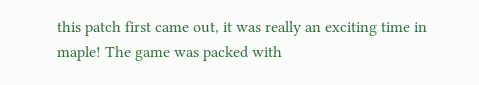this patch first came out, it was really an exciting time in maple! The game was packed with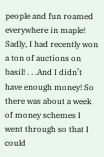people and fun roamed everywhere in maple! Sadly, I had recently won a ton of auctions on basil! . . .And I didn’t have enough money! So there was about a week of money schemes I went through so that I could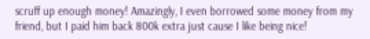scruff up enough money! Amazingly, I even borrowed some money from my friend, but I paid him back 800k extra just cause I like being nice!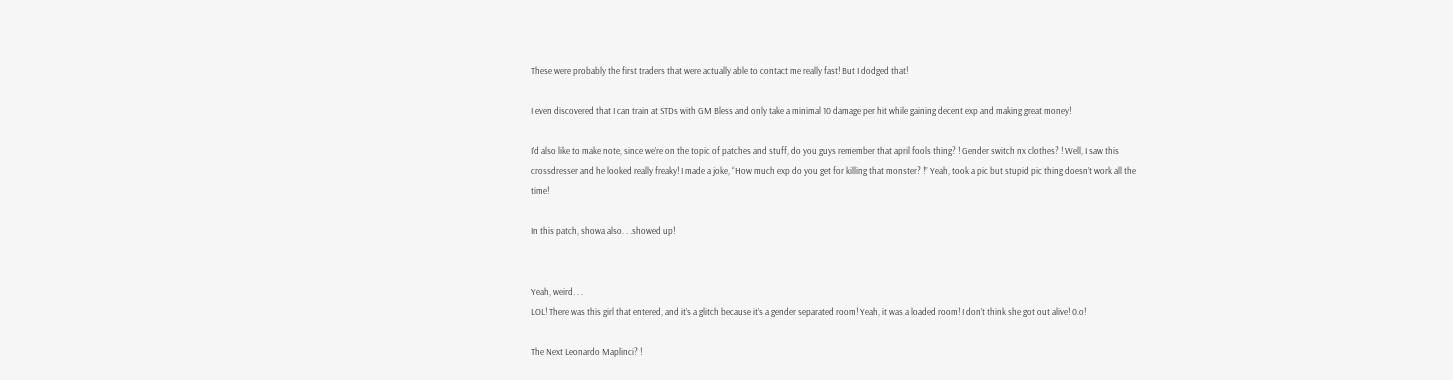These were probably the first traders that were actually able to contact me really fast! But I dodged that!

I even discovered that I can train at STDs with GM Bless and only take a minimal 10 damage per hit while gaining decent exp and making great money!

I’d also like to make note, since we’re on the topic of patches and stuff, do you guys remember that april fools thing? ! Gender switch nx clothes? ! Well, I saw this crossdresser and he looked really freaky! I made a joke, “How much exp do you get for killing that monster? !” Yeah, took a pic but stupid pic thing doesn’t work all the time!

In this patch, showa also. . .showed up!


Yeah, weird. . .
LOL! There was this girl that entered, and it’s a glitch because it’s a gender separated room! Yeah, it was a loaded room! I don’t think she got out alive! 0.o!

The Next Leonardo Maplinci? !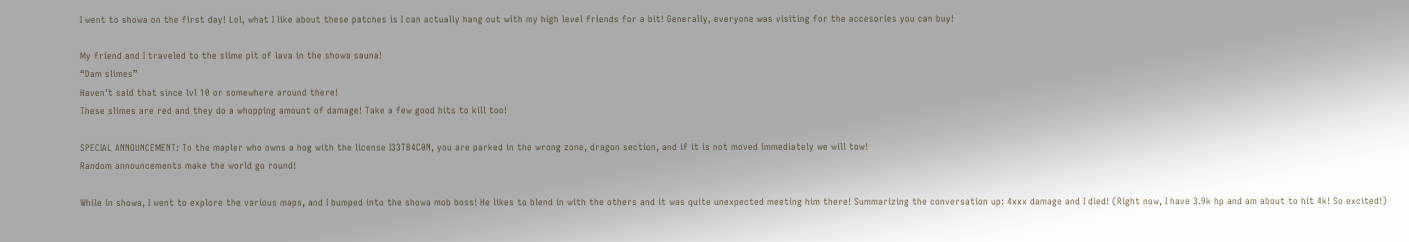I went to showa on the first day! Lol, what I like about these patches is I can actually hang out with my high level friends for a bit! Generally, everyone was visiting for the accesories you can buy!

My friend and I traveled to the slime pit of lava in the showa sauna!
“Dam slimes”
Haven’t said that since lvl 10 or somewhere around there!
These slimes are red and they do a whopping amount of damage! Take a few good hits to kill too!

SPECIAL ANNOUNCEMENT: To the mapler who owns a hog with the license I33TB4C0N, you are parked in the wrong zone, dragon section, and if it is not moved immediately we will tow!
Random announcements make the world go round!

While in showa, I went to explore the various maps, and I bumped into the showa mob boss! He likes to blend in with the others and it was quite unexpected meeting him there! Summarizing the conversation up: 4xxx damage and I died! (Right now, I have 3.9k hp and am about to hit 4k! So excited!)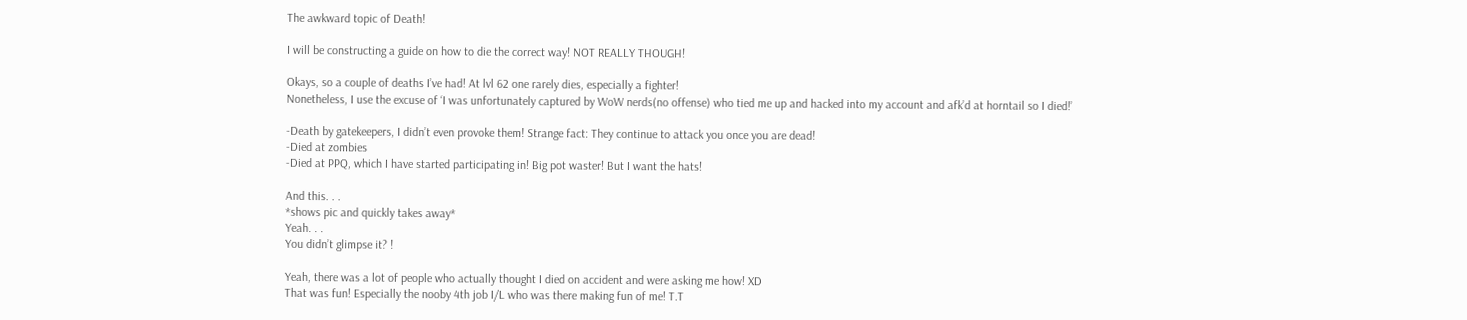The awkward topic of Death!

I will be constructing a guide on how to die the correct way! NOT REALLY THOUGH!

Okays, so a couple of deaths I’ve had! At lvl 62 one rarely dies, especially a fighter!
Nonetheless, I use the excuse of ‘I was unfortunately captured by WoW nerds(no offense) who tied me up and hacked into my account and afk’d at horntail so I died!’

-Death by gatekeepers, I didn’t even provoke them! Strange fact: They continue to attack you once you are dead!
-Died at zombies
-Died at PPQ, which I have started participating in! Big pot waster! But I want the hats!

And this. . .
*shows pic and quickly takes away*
Yeah. . .
You didn’t glimpse it? !

Yeah, there was a lot of people who actually thought I died on accident and were asking me how! XD
That was fun! Especially the nooby 4th job I/L who was there making fun of me! T.T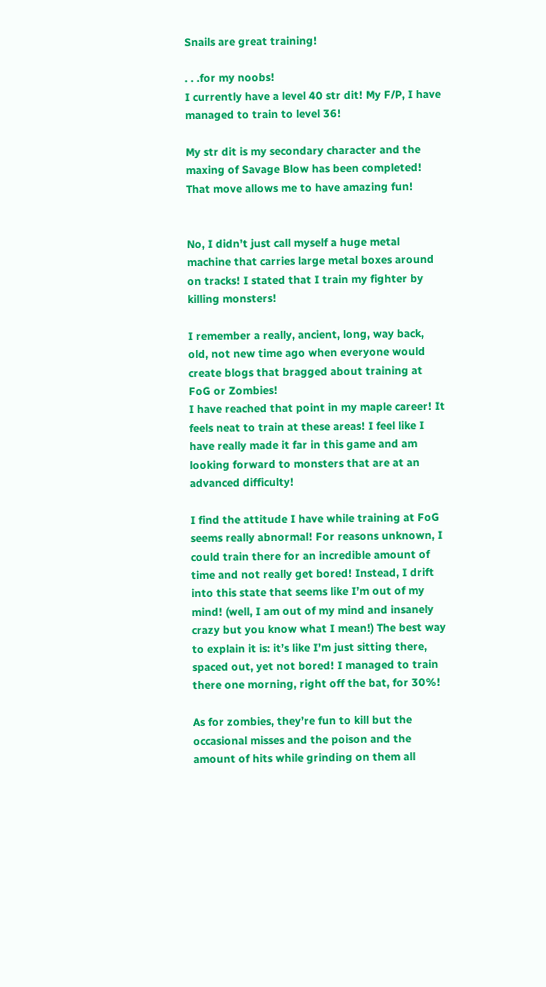Snails are great training!

. . .for my noobs!
I currently have a level 40 str dit! My F/P, I have managed to train to level 36!

My str dit is my secondary character and the maxing of Savage Blow has been completed! That move allows me to have amazing fun!


No, I didn’t just call myself a huge metal machine that carries large metal boxes around on tracks! I stated that I train my fighter by killing monsters!

I remember a really, ancient, long, way back, old, not new time ago when everyone would create blogs that bragged about training at FoG or Zombies!
I have reached that point in my maple career! It feels neat to train at these areas! I feel like I have really made it far in this game and am looking forward to monsters that are at an advanced difficulty!

I find the attitude I have while training at FoG seems really abnormal! For reasons unknown, I could train there for an incredible amount of time and not really get bored! Instead, I drift into this state that seems like I’m out of my mind! (well, I am out of my mind and insanely crazy but you know what I mean!) The best way to explain it is: it’s like I’m just sitting there, spaced out, yet not bored! I managed to train there one morning, right off the bat, for 30%!

As for zombies, they’re fun to kill but the occasional misses and the poison and the amount of hits while grinding on them all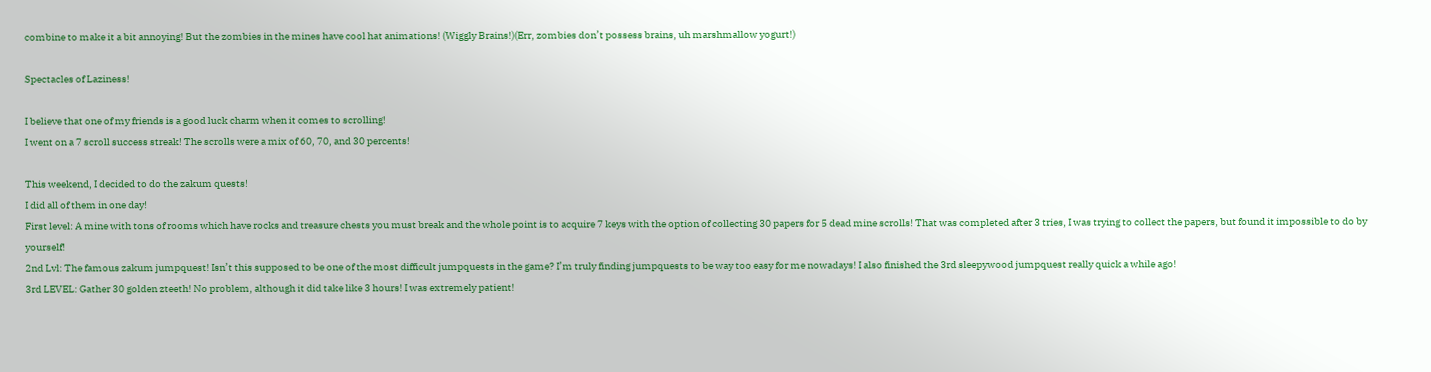combine to make it a bit annoying! But the zombies in the mines have cool hat animations! (Wiggly Brains!)(Err, zombies don’t possess brains, uh marshmallow yogurt!)

Spectacles of Laziness!

I believe that one of my friends is a good luck charm when it comes to scrolling!
I went on a 7 scroll success streak! The scrolls were a mix of 60, 70, and 30 percents!

This weekend, I decided to do the zakum quests!
I did all of them in one day!
First level: A mine with tons of rooms which have rocks and treasure chests you must break and the whole point is to acquire 7 keys with the option of collecting 30 papers for 5 dead mine scrolls! That was completed after 3 tries, I was trying to collect the papers, but found it impossible to do by yourself!
2nd Lvl: The famous zakum jumpquest! Isn’t this supposed to be one of the most difficult jumpquests in the game? I’m truly finding jumpquests to be way too easy for me nowadays! I also finished the 3rd sleepywood jumpquest really quick a while ago!
3rd LEVEL: Gather 30 golden zteeth! No problem, although it did take like 3 hours! I was extremely patient!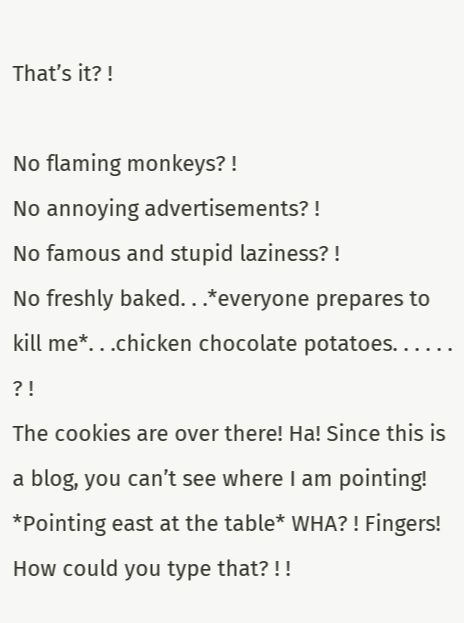That’s it? !

No flaming monkeys? !
No annoying advertisements? !
No famous and stupid laziness? !
No freshly baked. . .*everyone prepares to kill me*. . .chicken chocolate potatoes. . . . . . ? !
The cookies are over there! Ha! Since this is a blog, you can’t see where I am pointing!
*Pointing east at the table* WHA? ! Fingers! How could you type that? ! !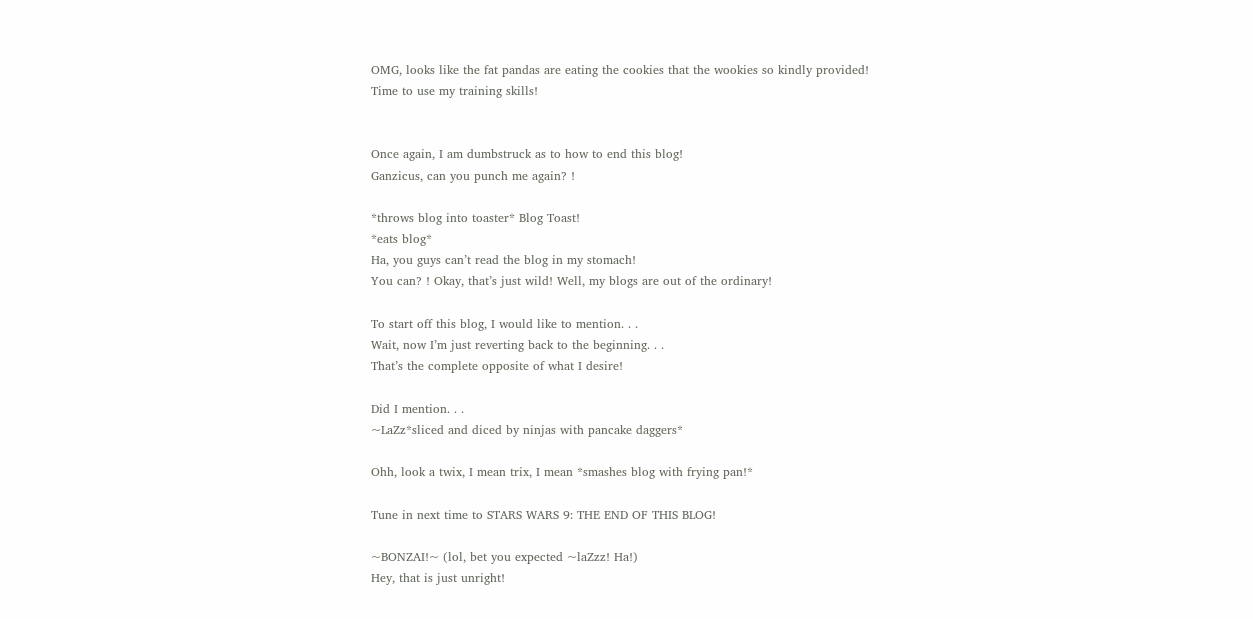OMG, looks like the fat pandas are eating the cookies that the wookies so kindly provided!
Time to use my training skills!


Once again, I am dumbstruck as to how to end this blog!
Ganzicus, can you punch me again? !

*throws blog into toaster* Blog Toast!
*eats blog*
Ha, you guys can’t read the blog in my stomach!
You can? ! Okay, that’s just wild! Well, my blogs are out of the ordinary!

To start off this blog, I would like to mention. . .
Wait, now I’m just reverting back to the beginning. . .
That’s the complete opposite of what I desire!

Did I mention. . .
~LaZz*sliced and diced by ninjas with pancake daggers*

Ohh, look a twix, I mean trix, I mean *smashes blog with frying pan!*

Tune in next time to STARS WARS 9: THE END OF THIS BLOG!

~BONZAI!~ (lol, bet you expected ~laZzz! Ha!)
Hey, that is just unright!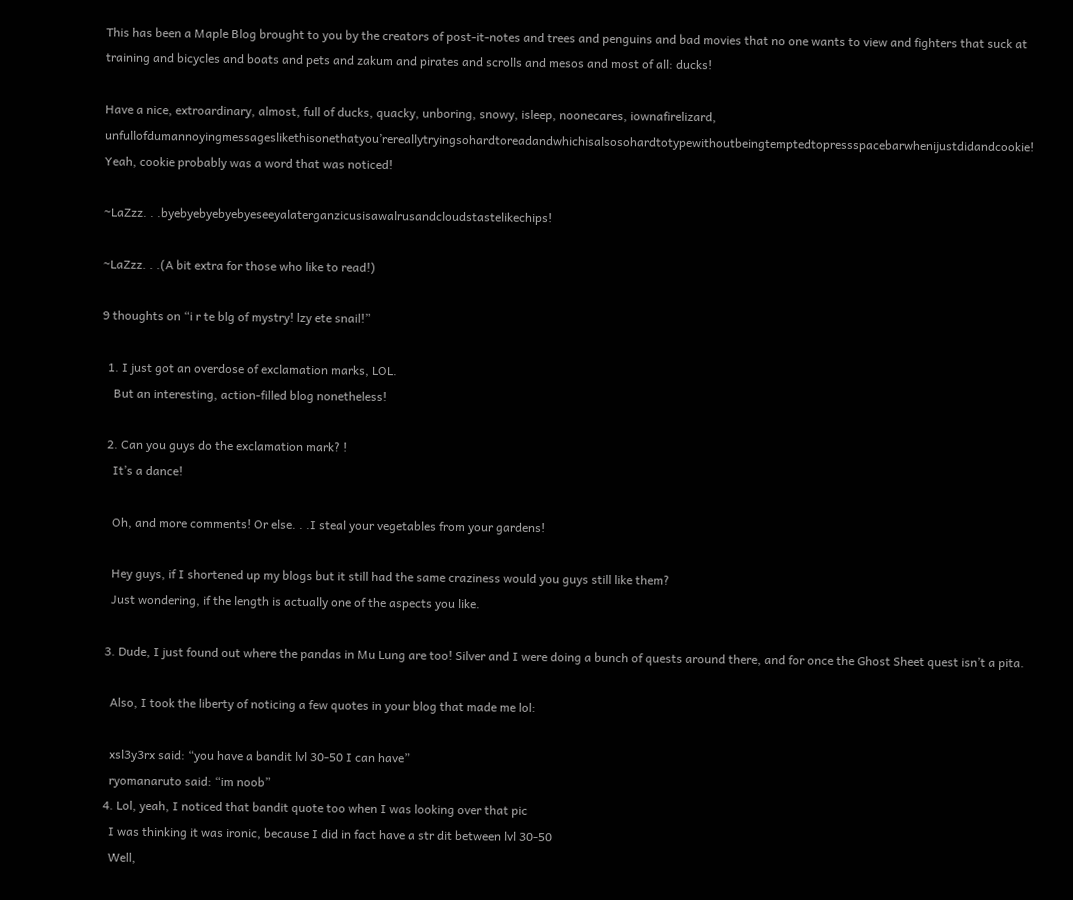This has been a Maple Blog brought to you by the creators of post-it-notes and trees and penguins and bad movies that no one wants to view and fighters that suck at training and bicycles and boats and pets and zakum and pirates and scrolls and mesos and most of all: ducks!

Have a nice, extroardinary, almost, full of ducks, quacky, unboring, snowy, isleep, noonecares, iownafirelizard, unfullofdumannoyingmessageslikethisonethatyou’rereallytryingsohardtoreadandwhichisalsosohardtotypewithoutbeingtemptedtopressspacebarwhenijustdidandcookie! Yeah, cookie probably was a word that was noticed!

~LaZzz. . .byebyebyebyebyeseeyalaterganzicusisawalrusandcloudstastelikechips!

~LaZzz. . .(A bit extra for those who like to read!)

9 thoughts on “i r te blg of mystry! lzy ete snail!”

  1. I just got an overdose of exclamation marks, LOL.
    But an interesting, action-filled blog nonetheless!

  2. Can you guys do the exclamation mark? !
    It’s a dance!

    Oh, and more comments! Or else. . .I steal your vegetables from your gardens!

    Hey guys, if I shortened up my blogs but it still had the same craziness would you guys still like them?
    Just wondering, if the length is actually one of the aspects you like.

  3. Dude, I just found out where the pandas in Mu Lung are too! Silver and I were doing a bunch of quests around there, and for once the Ghost Sheet quest isn’t a pita.

    Also, I took the liberty of noticing a few quotes in your blog that made me lol:

    xsl3y3rx said: “you have a bandit lvl 30-50 I can have”
    ryomanaruto said: “im noob”
  4. Lol, yeah, I noticed that bandit quote too when I was looking over that pic
    I was thinking it was ironic, because I did in fact have a str dit between lvl 30-50
    Well,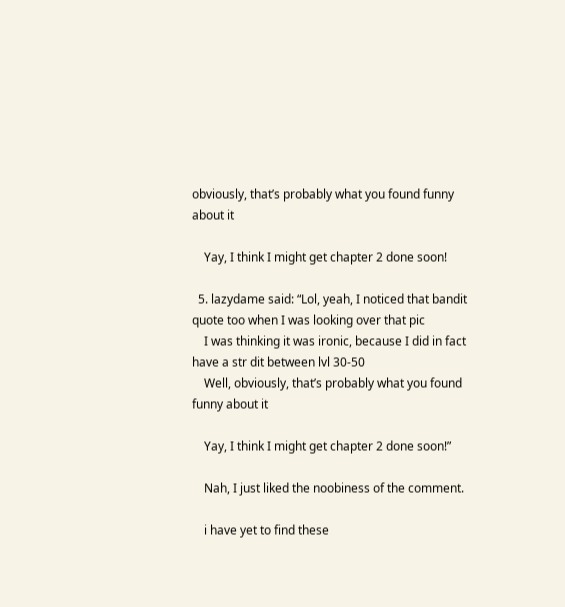obviously, that’s probably what you found funny about it

    Yay, I think I might get chapter 2 done soon!

  5. lazydame said: “Lol, yeah, I noticed that bandit quote too when I was looking over that pic
    I was thinking it was ironic, because I did in fact have a str dit between lvl 30-50
    Well, obviously, that’s probably what you found funny about it

    Yay, I think I might get chapter 2 done soon!”

    Nah, I just liked the noobiness of the comment.

    i have yet to find these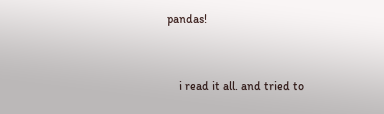pandas!


    i read it all. and tried to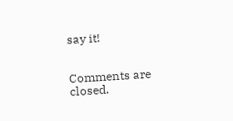say it!


Comments are closed.